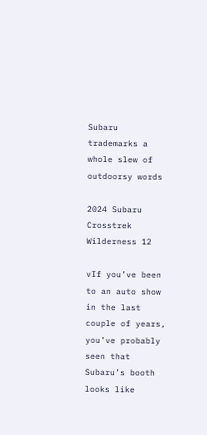Subaru trademarks a whole slew of outdoorsy words

2024 Subaru Crosstrek Wilderness 12

vIf you’ve been to an auto show in the last couple of years, you’ve probably seen that Subaru’s booth looks like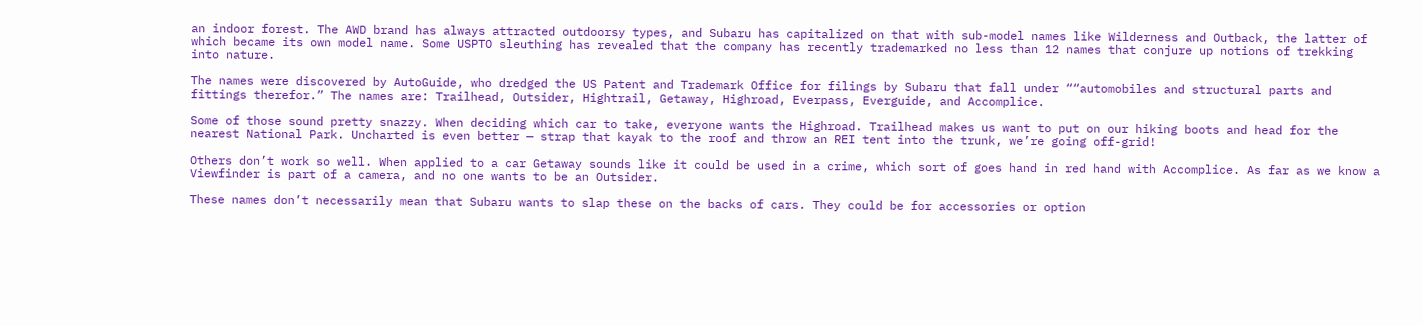an indoor forest. The AWD brand has always attracted outdoorsy types, and Subaru has capitalized on that with sub-model names like Wilderness and Outback, the latter of which became its own model name. Some USPTO sleuthing has revealed that the company has recently trademarked no less than 12 names that conjure up notions of trekking into nature.

The names were discovered by AutoGuide, who dredged the US Patent and Trademark Office for filings by Subaru that fall under ““automobiles and structural parts and fittings therefor.” The names are: Trailhead, Outsider, Hightrail, Getaway, Highroad, Everpass, Everguide, and Accomplice.

Some of those sound pretty snazzy. When deciding which car to take, everyone wants the Highroad. Trailhead makes us want to put on our hiking boots and head for the nearest National Park. Uncharted is even better — strap that kayak to the roof and throw an REI tent into the trunk, we’re going off-grid!

Others don’t work so well. When applied to a car Getaway sounds like it could be used in a crime, which sort of goes hand in red hand with Accomplice. As far as we know a Viewfinder is part of a camera, and no one wants to be an Outsider.

These names don’t necessarily mean that Subaru wants to slap these on the backs of cars. They could be for accessories or option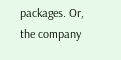packages. Or, the company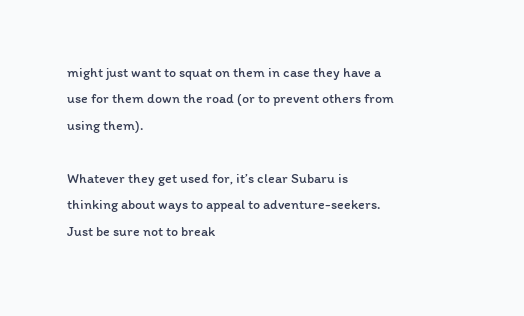might just want to squat on them in case they have a use for them down the road (or to prevent others from using them).

Whatever they get used for, it’s clear Subaru is thinking about ways to appeal to adventure-seekers. Just be sure not to break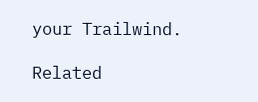your Trailwind.

Related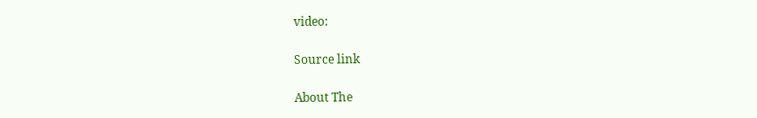video:

Source link

About The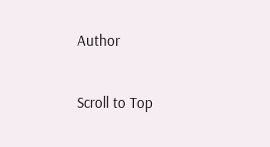Author

Scroll to Top